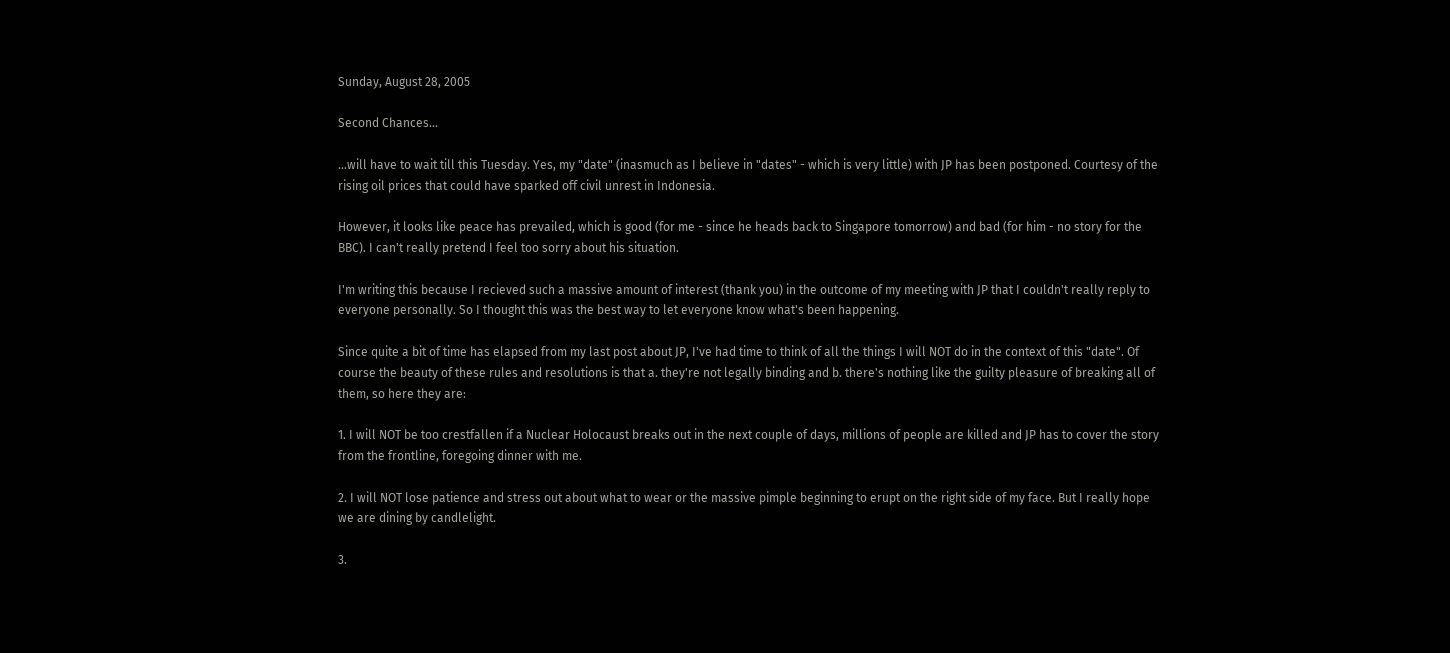Sunday, August 28, 2005

Second Chances...

...will have to wait till this Tuesday. Yes, my "date" (inasmuch as I believe in "dates" - which is very little) with JP has been postponed. Courtesy of the rising oil prices that could have sparked off civil unrest in Indonesia.

However, it looks like peace has prevailed, which is good (for me - since he heads back to Singapore tomorrow) and bad (for him - no story for the BBC). I can't really pretend I feel too sorry about his situation.

I'm writing this because I recieved such a massive amount of interest (thank you) in the outcome of my meeting with JP that I couldn't really reply to everyone personally. So I thought this was the best way to let everyone know what's been happening.

Since quite a bit of time has elapsed from my last post about JP, I've had time to think of all the things I will NOT do in the context of this "date". Of course the beauty of these rules and resolutions is that a. they're not legally binding and b. there's nothing like the guilty pleasure of breaking all of them, so here they are:

1. I will NOT be too crestfallen if a Nuclear Holocaust breaks out in the next couple of days, millions of people are killed and JP has to cover the story from the frontline, foregoing dinner with me.

2. I will NOT lose patience and stress out about what to wear or the massive pimple beginning to erupt on the right side of my face. But I really hope we are dining by candlelight.

3.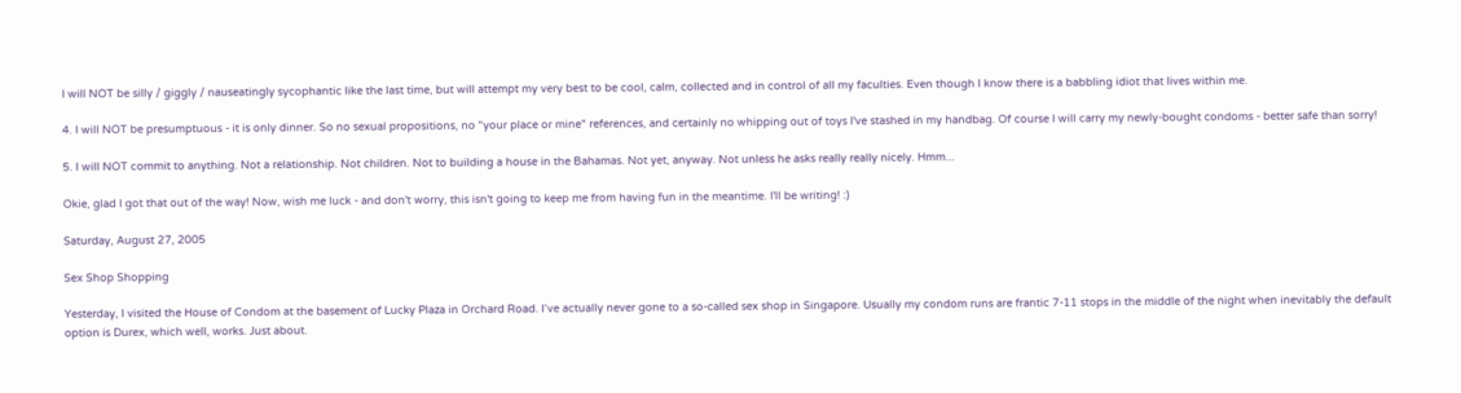I will NOT be silly / giggly / nauseatingly sycophantic like the last time, but will attempt my very best to be cool, calm, collected and in control of all my faculties. Even though I know there is a babbling idiot that lives within me.

4. I will NOT be presumptuous - it is only dinner. So no sexual propositions, no "your place or mine" references, and certainly no whipping out of toys I've stashed in my handbag. Of course I will carry my newly-bought condoms - better safe than sorry!

5. I will NOT commit to anything. Not a relationship. Not children. Not to building a house in the Bahamas. Not yet, anyway. Not unless he asks really really nicely. Hmm...

Okie, glad I got that out of the way! Now, wish me luck - and don't worry, this isn't going to keep me from having fun in the meantime. I'll be writing! :)

Saturday, August 27, 2005

Sex Shop Shopping

Yesterday, I visited the House of Condom at the basement of Lucky Plaza in Orchard Road. I’ve actually never gone to a so-called sex shop in Singapore. Usually my condom runs are frantic 7-11 stops in the middle of the night when inevitably the default option is Durex, which well, works. Just about.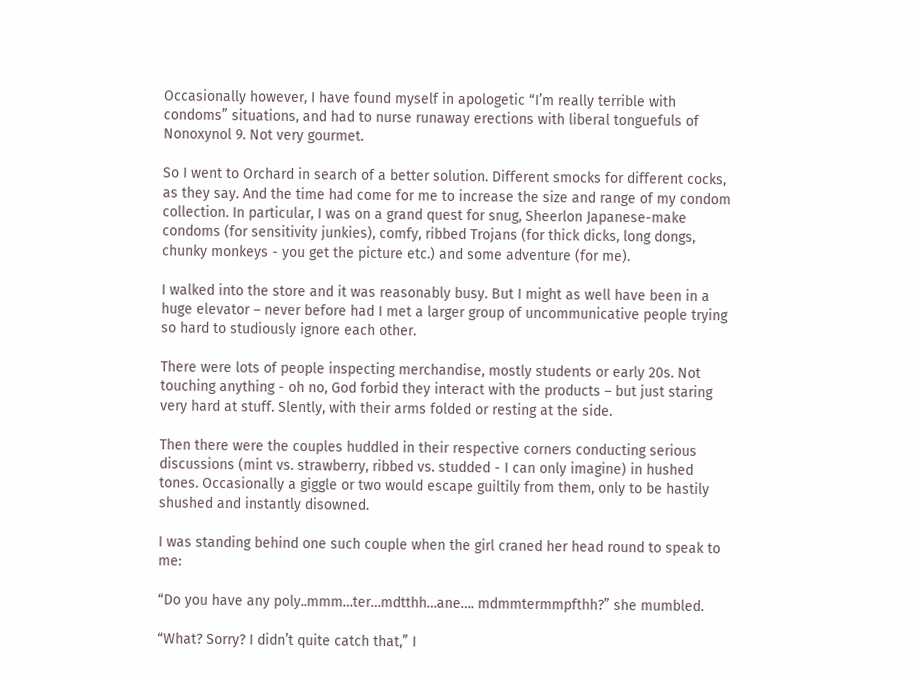Occasionally however, I have found myself in apologetic “I’m really terrible with condoms” situations, and had to nurse runaway erections with liberal tonguefuls of Nonoxynol 9. Not very gourmet.

So I went to Orchard in search of a better solution. Different smocks for different cocks, as they say. And the time had come for me to increase the size and range of my condom collection. In particular, I was on a grand quest for snug, Sheerlon Japanese-make condoms (for sensitivity junkies), comfy, ribbed Trojans (for thick dicks, long dongs, chunky monkeys - you get the picture etc.) and some adventure (for me).

I walked into the store and it was reasonably busy. But I might as well have been in a huge elevator – never before had I met a larger group of uncommunicative people trying so hard to studiously ignore each other.

There were lots of people inspecting merchandise, mostly students or early 20s. Not touching anything - oh no, God forbid they interact with the products – but just staring very hard at stuff. Slently, with their arms folded or resting at the side.

Then there were the couples huddled in their respective corners conducting serious discussions (mint vs. strawberry, ribbed vs. studded - I can only imagine) in hushed tones. Occasionally a giggle or two would escape guiltily from them, only to be hastily shushed and instantly disowned.

I was standing behind one such couple when the girl craned her head round to speak to me:

“Do you have any poly..mmm…ter…mdtthh…ane…. mdmmtermmpfthh?” she mumbled.

“What? Sorry? I didn’t quite catch that,” I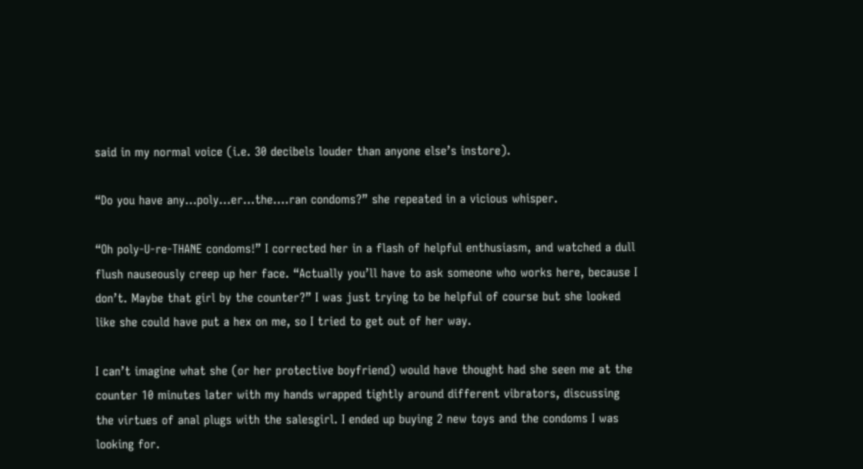said in my normal voice (i.e. 30 decibels louder than anyone else’s instore).

“Do you have any…poly…er…the….ran condoms?” she repeated in a vicious whisper.

“Oh poly-U-re-THANE condoms!” I corrected her in a flash of helpful enthusiasm, and watched a dull flush nauseously creep up her face. “Actually you’ll have to ask someone who works here, because I don’t. Maybe that girl by the counter?” I was just trying to be helpful of course but she looked like she could have put a hex on me, so I tried to get out of her way.

I can’t imagine what she (or her protective boyfriend) would have thought had she seen me at the counter 10 minutes later with my hands wrapped tightly around different vibrators, discussing the virtues of anal plugs with the salesgirl. I ended up buying 2 new toys and the condoms I was looking for.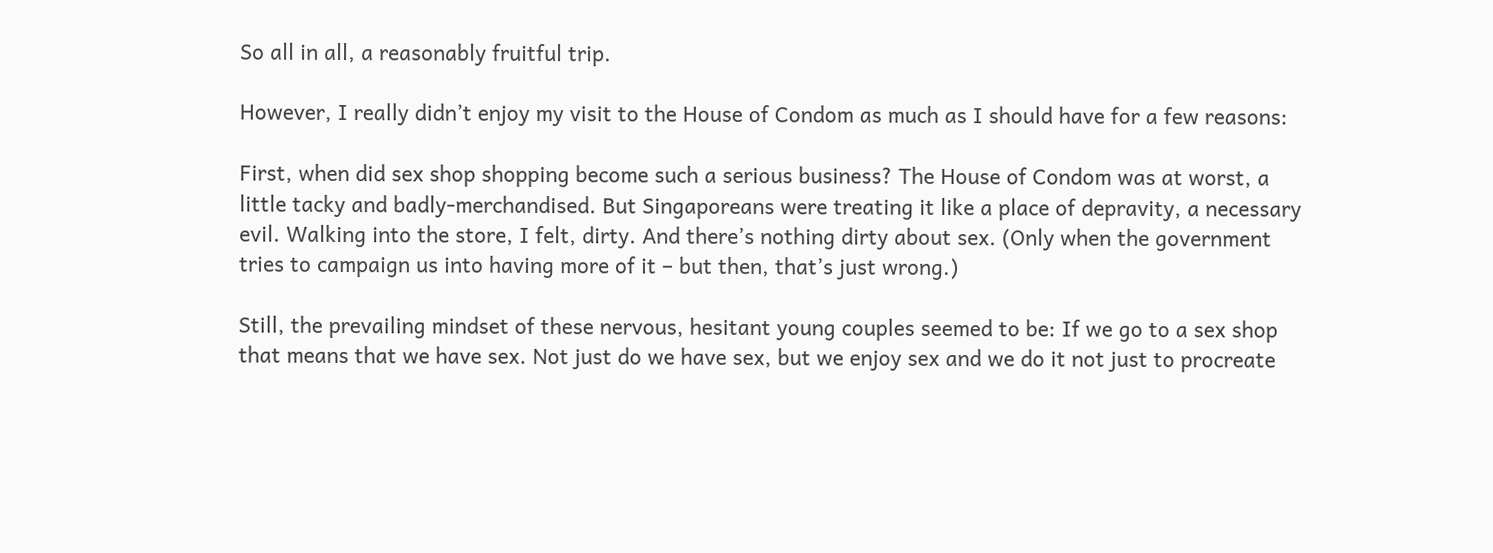So all in all, a reasonably fruitful trip.

However, I really didn’t enjoy my visit to the House of Condom as much as I should have for a few reasons:

First, when did sex shop shopping become such a serious business? The House of Condom was at worst, a little tacky and badly-merchandised. But Singaporeans were treating it like a place of depravity, a necessary evil. Walking into the store, I felt, dirty. And there’s nothing dirty about sex. (Only when the government tries to campaign us into having more of it – but then, that’s just wrong.)

Still, the prevailing mindset of these nervous, hesitant young couples seemed to be: If we go to a sex shop that means that we have sex. Not just do we have sex, but we enjoy sex and we do it not just to procreate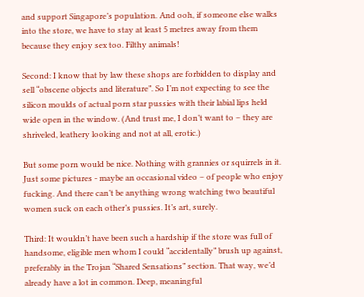and support Singapore’s population. And ooh, if someone else walks into the store, we have to stay at least 5 metres away from them because they enjoy sex too. Filthy animals!

Second: I know that by law these shops are forbidden to display and sell “obscene objects and literature”. So I’m not expecting to see the silicon moulds of actual porn star pussies with their labial lips held wide open in the window. (And trust me, I don’t want to – they are shriveled, leathery looking and not at all, erotic.)

But some porn would be nice. Nothing with grannies or squirrels in it. Just some pictures - maybe an occasional video – of people who enjoy fucking. And there can’t be anything wrong watching two beautiful women suck on each other’s pussies. It’s art, surely.

Third: It wouldn’t have been such a hardship if the store was full of handsome, eligible men whom I could “accidentally” brush up against, preferably in the Trojan “Shared Sensations” section. That way, we’d already have a lot in common. Deep, meaningful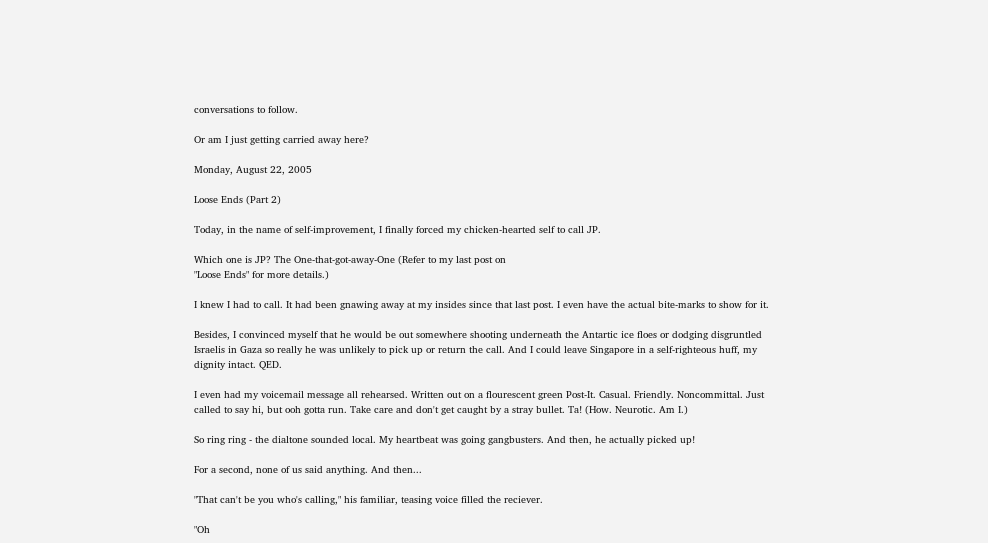conversations to follow.

Or am I just getting carried away here?

Monday, August 22, 2005

Loose Ends (Part 2)

Today, in the name of self-improvement, I finally forced my chicken-hearted self to call JP.

Which one is JP? The One-that-got-away-One (Refer to my last post on
"Loose Ends" for more details.)

I knew I had to call. It had been gnawing away at my insides since that last post. I even have the actual bite-marks to show for it.

Besides, I convinced myself that he would be out somewhere shooting underneath the Antartic ice floes or dodging disgruntled Israelis in Gaza so really he was unlikely to pick up or return the call. And I could leave Singapore in a self-righteous huff, my dignity intact. QED.

I even had my voicemail message all rehearsed. Written out on a flourescent green Post-It. Casual. Friendly. Noncommittal. Just called to say hi, but ooh gotta run. Take care and don't get caught by a stray bullet. Ta! (How. Neurotic. Am I.)

So ring ring - the dialtone sounded local. My heartbeat was going gangbusters. And then, he actually picked up!

For a second, none of us said anything. And then...

"That can't be you who's calling," his familiar, teasing voice filled the reciever.

"Oh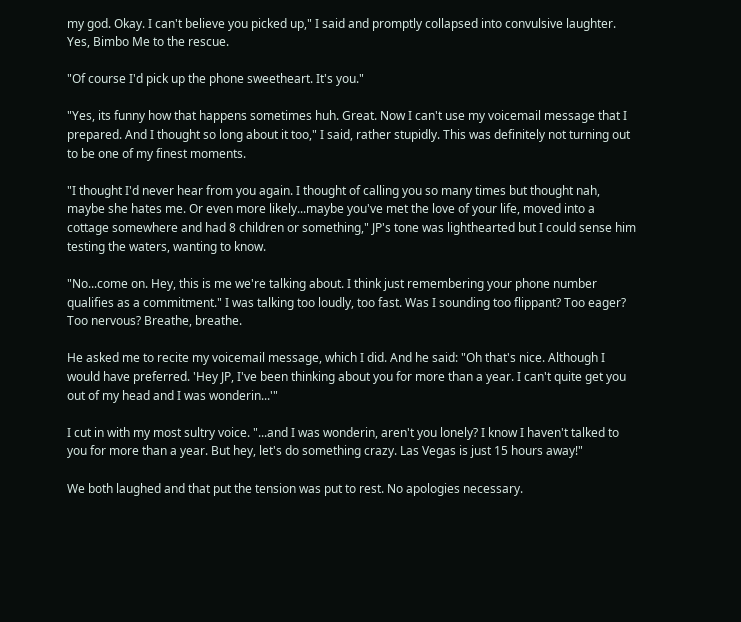my god. Okay. I can't believe you picked up," I said and promptly collapsed into convulsive laughter. Yes, Bimbo Me to the rescue.

"Of course I'd pick up the phone sweetheart. It's you."

"Yes, its funny how that happens sometimes huh. Great. Now I can't use my voicemail message that I prepared. And I thought so long about it too," I said, rather stupidly. This was definitely not turning out to be one of my finest moments.

"I thought I'd never hear from you again. I thought of calling you so many times but thought nah, maybe she hates me. Or even more likely...maybe you've met the love of your life, moved into a cottage somewhere and had 8 children or something," JP's tone was lighthearted but I could sense him testing the waters, wanting to know.

"No...come on. Hey, this is me we're talking about. I think just remembering your phone number qualifies as a commitment." I was talking too loudly, too fast. Was I sounding too flippant? Too eager? Too nervous? Breathe, breathe.

He asked me to recite my voicemail message, which I did. And he said: "Oh that's nice. Although I would have preferred. 'Hey JP, I've been thinking about you for more than a year. I can't quite get you out of my head and I was wonderin...'"

I cut in with my most sultry voice. "...and I was wonderin, aren't you lonely? I know I haven't talked to you for more than a year. But hey, let's do something crazy. Las Vegas is just 15 hours away!"

We both laughed and that put the tension was put to rest. No apologies necessary.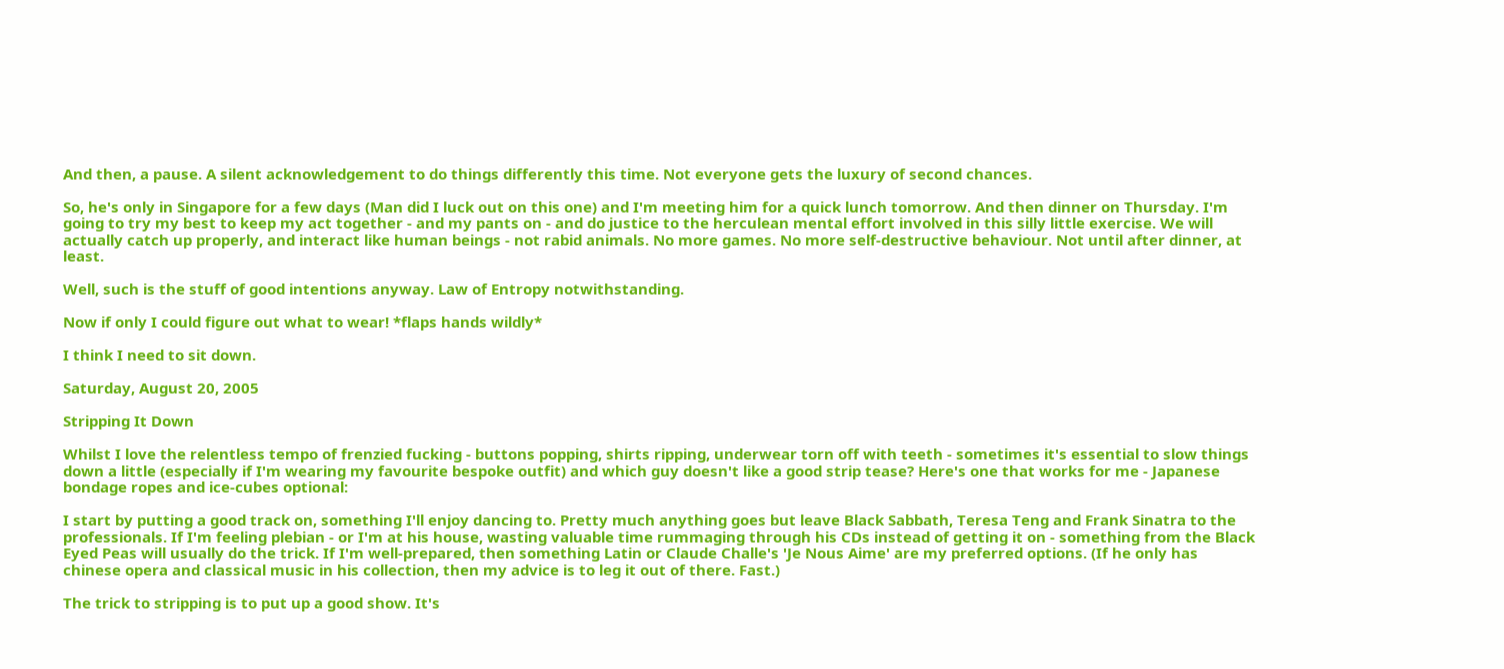And then, a pause. A silent acknowledgement to do things differently this time. Not everyone gets the luxury of second chances.

So, he's only in Singapore for a few days (Man did I luck out on this one) and I'm meeting him for a quick lunch tomorrow. And then dinner on Thursday. I'm going to try my best to keep my act together - and my pants on - and do justice to the herculean mental effort involved in this silly little exercise. We will actually catch up properly, and interact like human beings - not rabid animals. No more games. No more self-destructive behaviour. Not until after dinner, at least.

Well, such is the stuff of good intentions anyway. Law of Entropy notwithstanding.

Now if only I could figure out what to wear! *flaps hands wildly*

I think I need to sit down.

Saturday, August 20, 2005

Stripping It Down

Whilst I love the relentless tempo of frenzied fucking - buttons popping, shirts ripping, underwear torn off with teeth - sometimes it's essential to slow things down a little (especially if I'm wearing my favourite bespoke outfit) and which guy doesn't like a good strip tease? Here's one that works for me - Japanese bondage ropes and ice-cubes optional:

I start by putting a good track on, something I'll enjoy dancing to. Pretty much anything goes but leave Black Sabbath, Teresa Teng and Frank Sinatra to the professionals. If I'm feeling plebian - or I'm at his house, wasting valuable time rummaging through his CDs instead of getting it on - something from the Black Eyed Peas will usually do the trick. If I'm well-prepared, then something Latin or Claude Challe's 'Je Nous Aime' are my preferred options. (If he only has chinese opera and classical music in his collection, then my advice is to leg it out of there. Fast.)

The trick to stripping is to put up a good show. It's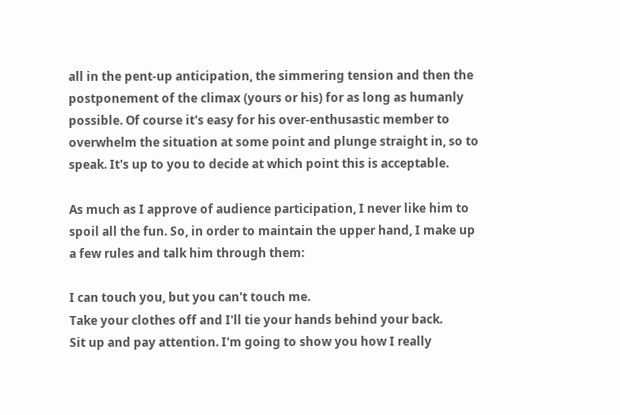all in the pent-up anticipation, the simmering tension and then the postponement of the climax (yours or his) for as long as humanly possible. Of course it's easy for his over-enthusastic member to overwhelm the situation at some point and plunge straight in, so to speak. It's up to you to decide at which point this is acceptable.

As much as I approve of audience participation, I never like him to spoil all the fun. So, in order to maintain the upper hand, I make up a few rules and talk him through them:

I can touch you, but you can't touch me.
Take your clothes off and I'll tie your hands behind your back.
Sit up and pay attention. I'm going to show you how I really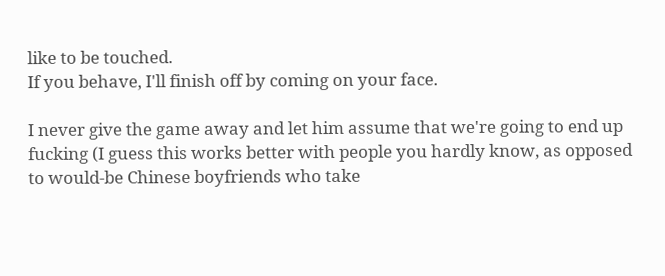like to be touched.
If you behave, I'll finish off by coming on your face.

I never give the game away and let him assume that we're going to end up fucking (I guess this works better with people you hardly know, as opposed to would-be Chinese boyfriends who take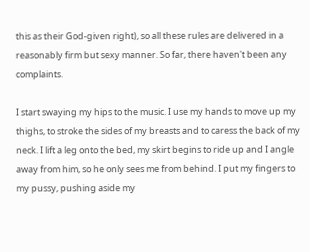this as their God-given right), so all these rules are delivered in a reasonably firm but sexy manner. So far, there haven't been any complaints.

I start swaying my hips to the music. I use my hands to move up my thighs, to stroke the sides of my breasts and to caress the back of my neck. I lift a leg onto the bed, my skirt begins to ride up and I angle away from him, so he only sees me from behind. I put my fingers to my pussy, pushing aside my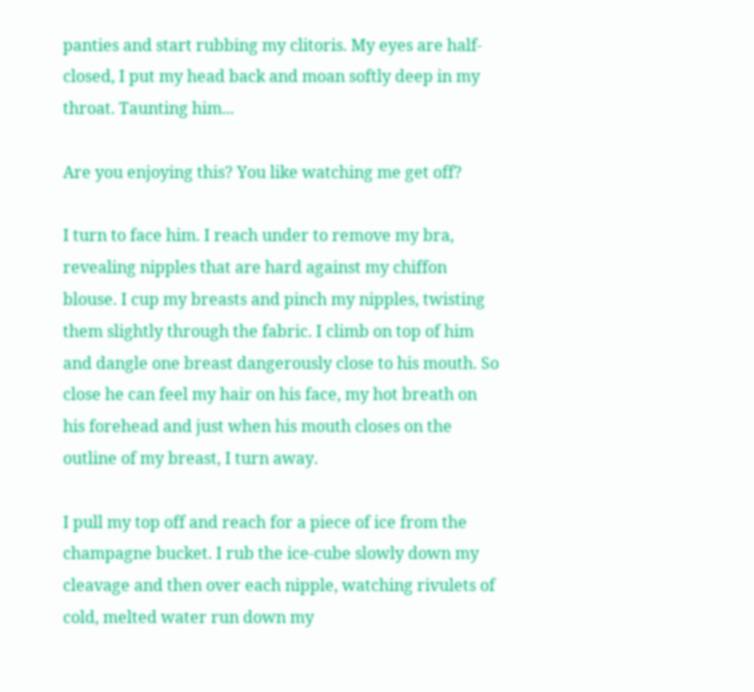panties and start rubbing my clitoris. My eyes are half-closed, I put my head back and moan softly deep in my throat. Taunting him...

Are you enjoying this? You like watching me get off?

I turn to face him. I reach under to remove my bra, revealing nipples that are hard against my chiffon blouse. I cup my breasts and pinch my nipples, twisting them slightly through the fabric. I climb on top of him and dangle one breast dangerously close to his mouth. So close he can feel my hair on his face, my hot breath on his forehead and just when his mouth closes on the outline of my breast, I turn away.

I pull my top off and reach for a piece of ice from the champagne bucket. I rub the ice-cube slowly down my cleavage and then over each nipple, watching rivulets of cold, melted water run down my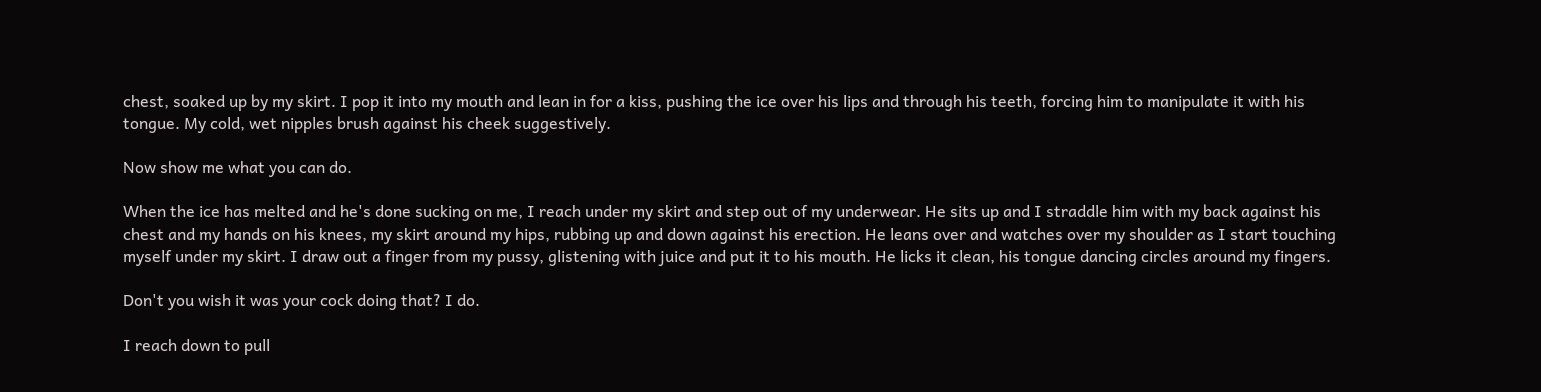chest, soaked up by my skirt. I pop it into my mouth and lean in for a kiss, pushing the ice over his lips and through his teeth, forcing him to manipulate it with his tongue. My cold, wet nipples brush against his cheek suggestively.

Now show me what you can do.

When the ice has melted and he's done sucking on me, I reach under my skirt and step out of my underwear. He sits up and I straddle him with my back against his chest and my hands on his knees, my skirt around my hips, rubbing up and down against his erection. He leans over and watches over my shoulder as I start touching myself under my skirt. I draw out a finger from my pussy, glistening with juice and put it to his mouth. He licks it clean, his tongue dancing circles around my fingers.

Don't you wish it was your cock doing that? I do.

I reach down to pull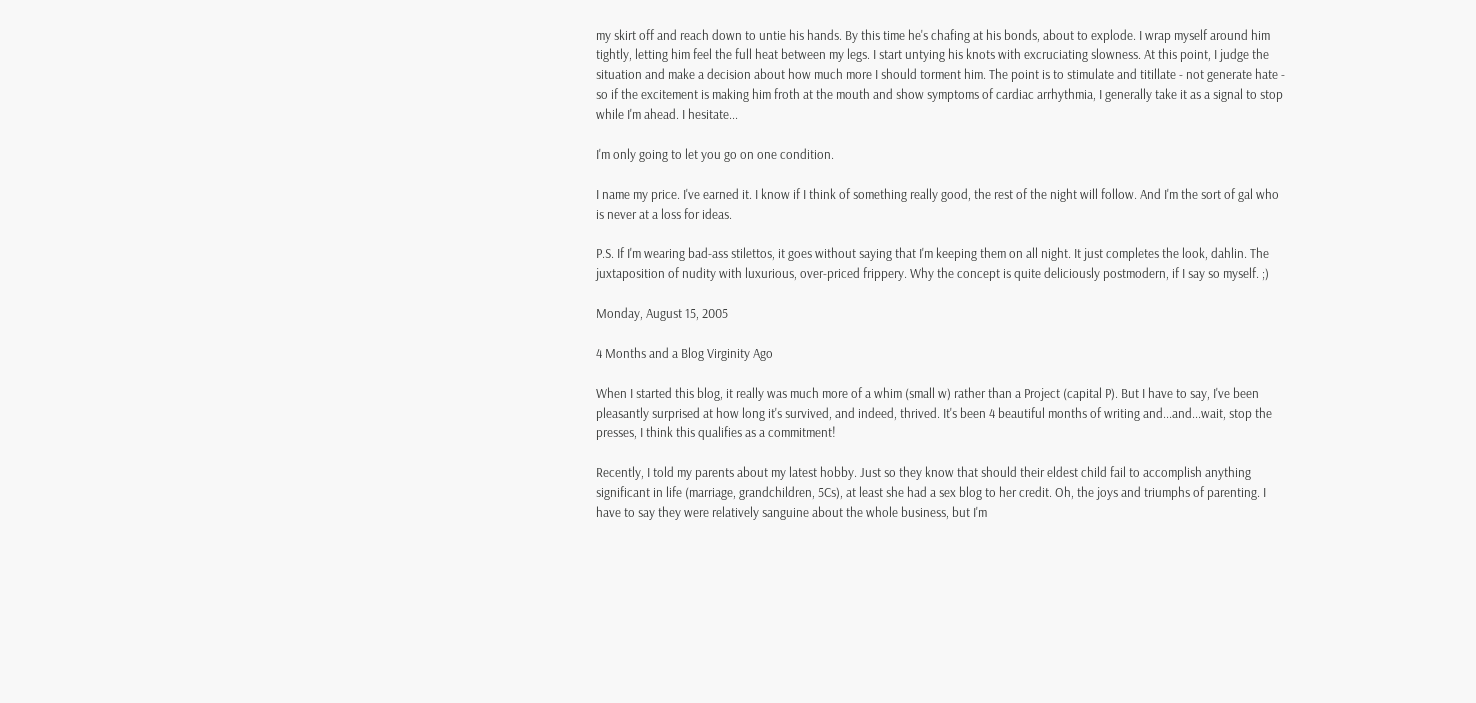my skirt off and reach down to untie his hands. By this time he's chafing at his bonds, about to explode. I wrap myself around him tightly, letting him feel the full heat between my legs. I start untying his knots with excruciating slowness. At this point, I judge the situation and make a decision about how much more I should torment him. The point is to stimulate and titillate - not generate hate - so if the excitement is making him froth at the mouth and show symptoms of cardiac arrhythmia, I generally take it as a signal to stop while I'm ahead. I hesitate...

I'm only going to let you go on one condition.

I name my price. I've earned it. I know if I think of something really good, the rest of the night will follow. And I'm the sort of gal who is never at a loss for ideas.

P.S. If I'm wearing bad-ass stilettos, it goes without saying that I'm keeping them on all night. It just completes the look, dahlin. The juxtaposition of nudity with luxurious, over-priced frippery. Why the concept is quite deliciously postmodern, if I say so myself. ;)

Monday, August 15, 2005

4 Months and a Blog Virginity Ago

When I started this blog, it really was much more of a whim (small w) rather than a Project (capital P). But I have to say, I've been pleasantly surprised at how long it's survived, and indeed, thrived. It's been 4 beautiful months of writing and...and...wait, stop the presses, I think this qualifies as a commitment!

Recently, I told my parents about my latest hobby. Just so they know that should their eldest child fail to accomplish anything significant in life (marriage, grandchildren, 5Cs), at least she had a sex blog to her credit. Oh, the joys and triumphs of parenting. I have to say they were relatively sanguine about the whole business, but I'm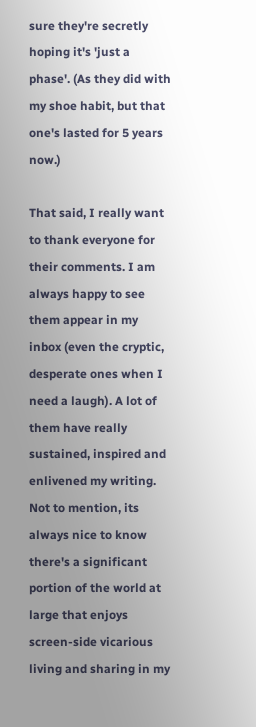sure they're secretly hoping it's 'just a phase'. (As they did with my shoe habit, but that one's lasted for 5 years now.)

That said, I really want to thank everyone for their comments. I am always happy to see them appear in my inbox (even the cryptic, desperate ones when I need a laugh). A lot of them have really sustained, inspired and enlivened my writing. Not to mention, its always nice to know there's a significant portion of the world at large that enjoys screen-side vicarious living and sharing in my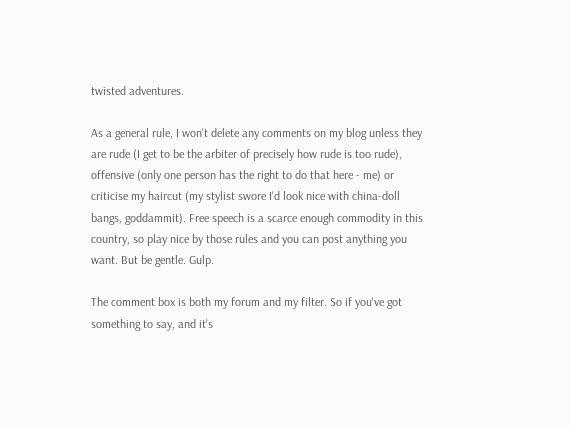twisted adventures.

As a general rule, I won't delete any comments on my blog unless they are rude (I get to be the arbiter of precisely how rude is too rude), offensive (only one person has the right to do that here - me) or criticise my haircut (my stylist swore I'd look nice with china-doll bangs, goddammit). Free speech is a scarce enough commodity in this country, so play nice by those rules and you can post anything you want. But be gentle. Gulp.

The comment box is both my forum and my filter. So if you've got something to say, and it's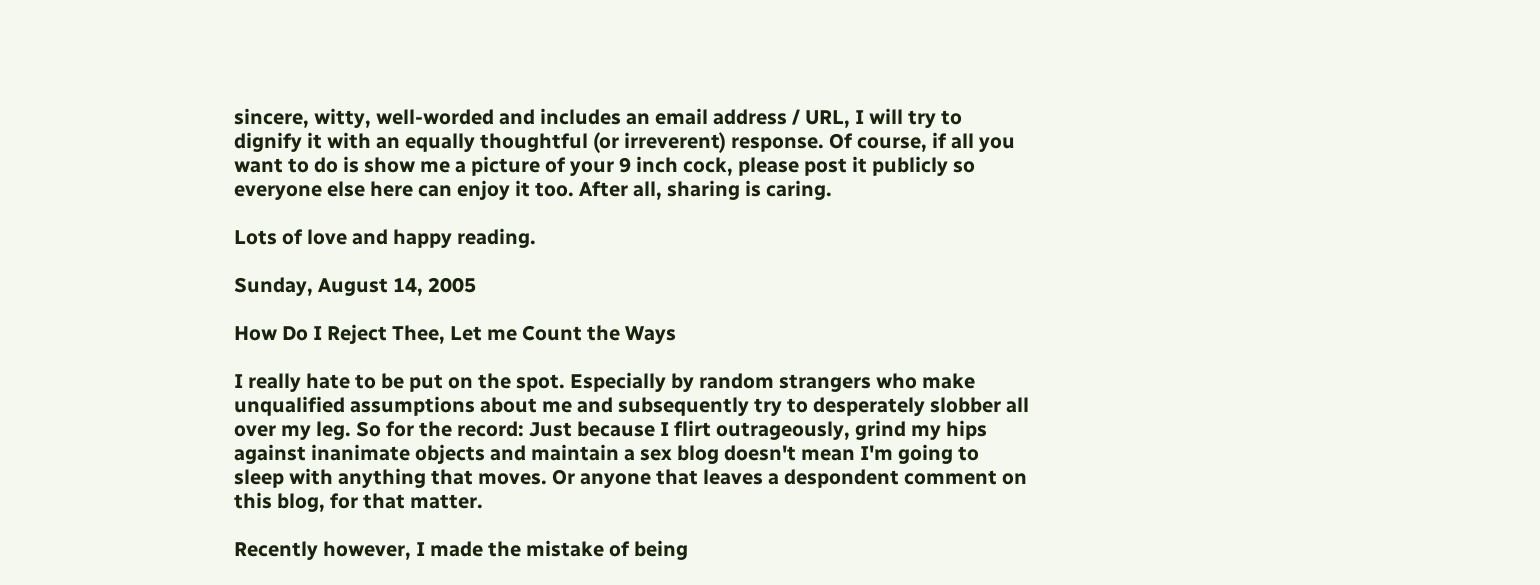sincere, witty, well-worded and includes an email address / URL, I will try to dignify it with an equally thoughtful (or irreverent) response. Of course, if all you want to do is show me a picture of your 9 inch cock, please post it publicly so everyone else here can enjoy it too. After all, sharing is caring.

Lots of love and happy reading.

Sunday, August 14, 2005

How Do I Reject Thee, Let me Count the Ways

I really hate to be put on the spot. Especially by random strangers who make unqualified assumptions about me and subsequently try to desperately slobber all over my leg. So for the record: Just because I flirt outrageously, grind my hips against inanimate objects and maintain a sex blog doesn't mean I'm going to sleep with anything that moves. Or anyone that leaves a despondent comment on this blog, for that matter.

Recently however, I made the mistake of being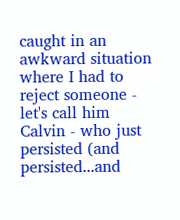caught in an awkward situation where I had to reject someone - let's call him Calvin - who just persisted (and persisted...and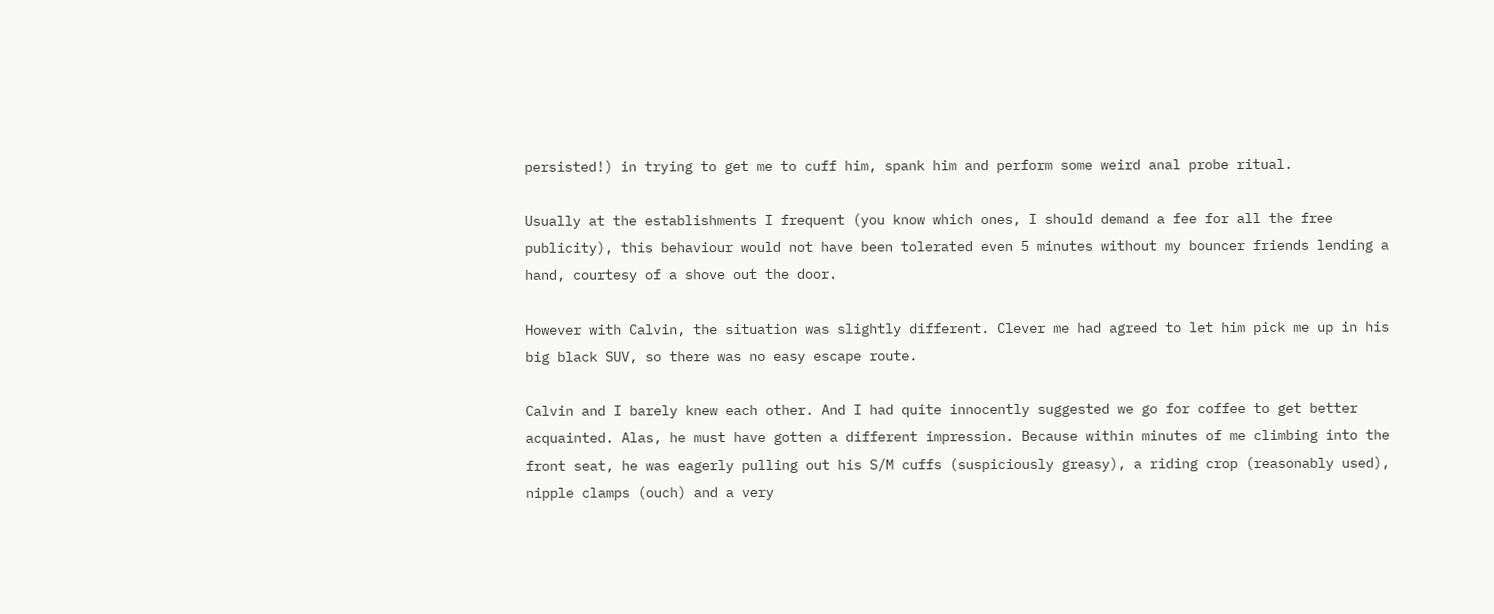persisted!) in trying to get me to cuff him, spank him and perform some weird anal probe ritual.

Usually at the establishments I frequent (you know which ones, I should demand a fee for all the free publicity), this behaviour would not have been tolerated even 5 minutes without my bouncer friends lending a hand, courtesy of a shove out the door.

However with Calvin, the situation was slightly different. Clever me had agreed to let him pick me up in his big black SUV, so there was no easy escape route.

Calvin and I barely knew each other. And I had quite innocently suggested we go for coffee to get better acquainted. Alas, he must have gotten a different impression. Because within minutes of me climbing into the front seat, he was eagerly pulling out his S/M cuffs (suspiciously greasy), a riding crop (reasonably used), nipple clamps (ouch) and a very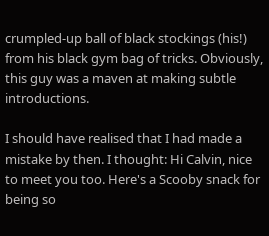crumpled-up ball of black stockings (his!) from his black gym bag of tricks. Obviously, this guy was a maven at making subtle introductions.

I should have realised that I had made a mistake by then. I thought: Hi Calvin, nice to meet you too. Here's a Scooby snack for being so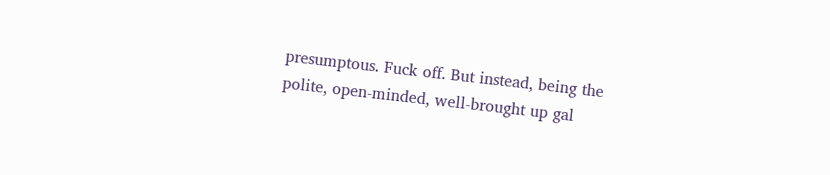presumptous. Fuck off. But instead, being the polite, open-minded, well-brought up gal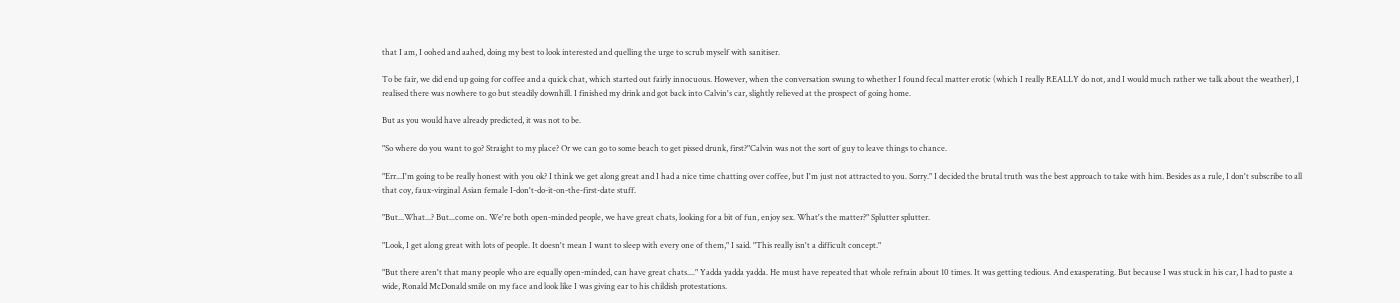that I am, I oohed and aahed, doing my best to look interested and quelling the urge to scrub myself with sanitiser.

To be fair, we did end up going for coffee and a quick chat, which started out fairly innocuous. However, when the conversation swung to whether I found fecal matter erotic (which I really REALLY do not, and I would much rather we talk about the weather), I realised there was nowhere to go but steadily downhill. I finished my drink and got back into Calvin's car, slightly relieved at the prospect of going home.

But as you would have already predicted, it was not to be.

"So where do you want to go? Straight to my place? Or we can go to some beach to get pissed drunk, first?"Calvin was not the sort of guy to leave things to chance.

"Err...I'm going to be really honest with you ok? I think we get along great and I had a nice time chatting over coffee, but I'm just not attracted to you. Sorry." I decided the brutal truth was the best approach to take with him. Besides as a rule, I don't subscribe to all that coy, faux-virginal Asian female I-don't-do-it-on-the-first-date stuff.

"But...What...? But...come on. We're both open-minded people, we have great chats, looking for a bit of fun, enjoy sex. What's the matter?" Splutter splutter.

"Look, I get along great with lots of people. It doesn't mean I want to sleep with every one of them," I said. "This really isn't a difficult concept."

"But there aren't that many people who are equally open-minded, can have great chats...." Yadda yadda yadda. He must have repeated that whole refrain about 10 times. It was getting tedious. And exasperating. But because I was stuck in his car, I had to paste a wide, Ronald McDonald smile on my face and look like I was giving ear to his childish protestations.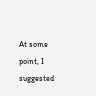At some point, I suggested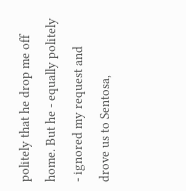politely that he drop me off home. But he - equally politely - ignored my request and drove us to Sentosa,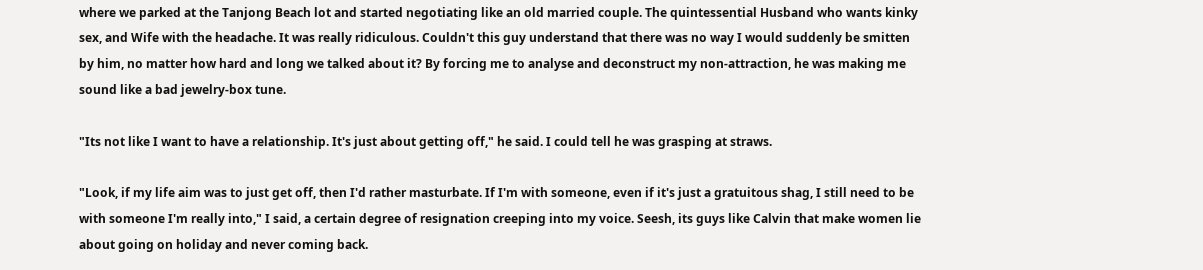where we parked at the Tanjong Beach lot and started negotiating like an old married couple. The quintessential Husband who wants kinky sex, and Wife with the headache. It was really ridiculous. Couldn't this guy understand that there was no way I would suddenly be smitten by him, no matter how hard and long we talked about it? By forcing me to analyse and deconstruct my non-attraction, he was making me sound like a bad jewelry-box tune.

"Its not like I want to have a relationship. It's just about getting off," he said. I could tell he was grasping at straws.

"Look, if my life aim was to just get off, then I'd rather masturbate. If I'm with someone, even if it's just a gratuitous shag, I still need to be with someone I'm really into," I said, a certain degree of resignation creeping into my voice. Seesh, its guys like Calvin that make women lie about going on holiday and never coming back.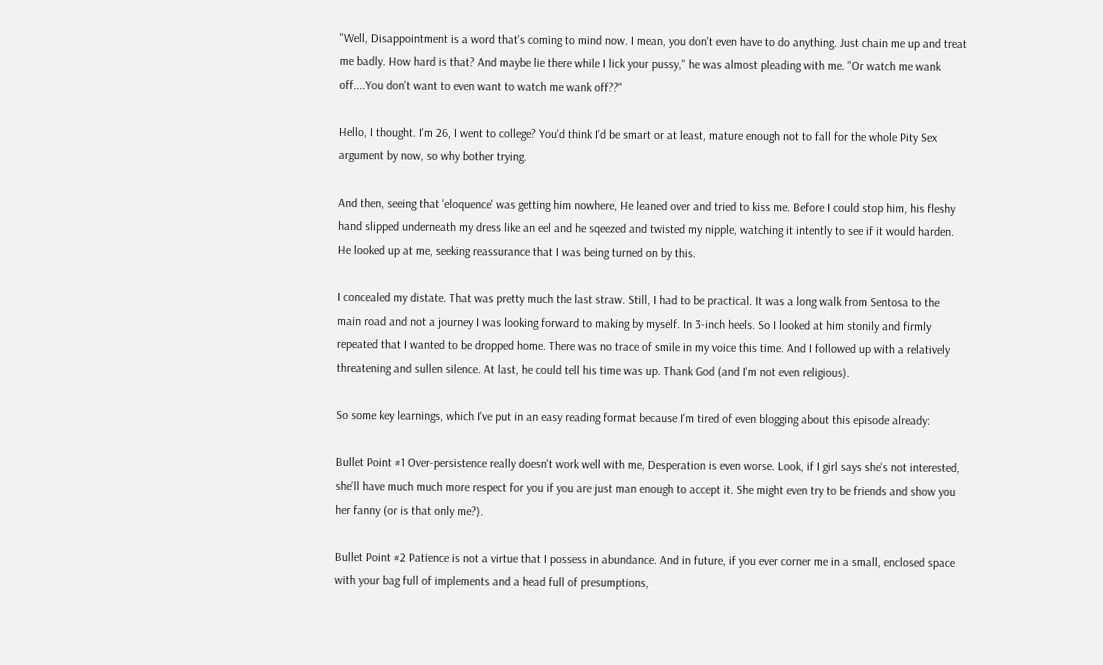"Well, Disappointment is a word that's coming to mind now. I mean, you don't even have to do anything. Just chain me up and treat me badly. How hard is that? And maybe lie there while I lick your pussy," he was almost pleading with me. "Or watch me wank off....You don't want to even want to watch me wank off??"

Hello, I thought. I'm 26, I went to college? You'd think I'd be smart or at least, mature enough not to fall for the whole Pity Sex argument by now, so why bother trying.

And then, seeing that 'eloquence' was getting him nowhere, He leaned over and tried to kiss me. Before I could stop him, his fleshy hand slipped underneath my dress like an eel and he sqeezed and twisted my nipple, watching it intently to see if it would harden. He looked up at me, seeking reassurance that I was being turned on by this.

I concealed my distate. That was pretty much the last straw. Still, I had to be practical. It was a long walk from Sentosa to the main road and not a journey I was looking forward to making by myself. In 3-inch heels. So I looked at him stonily and firmly repeated that I wanted to be dropped home. There was no trace of smile in my voice this time. And I followed up with a relatively threatening and sullen silence. At last, he could tell his time was up. Thank God (and I'm not even religious).

So some key learnings, which I've put in an easy reading format because I'm tired of even blogging about this episode already:

Bullet Point #1 Over-persistence really doesn't work well with me, Desperation is even worse. Look, if I girl says she's not interested, she'll have much much more respect for you if you are just man enough to accept it. She might even try to be friends and show you her fanny (or is that only me?).

Bullet Point #2 Patience is not a virtue that I possess in abundance. And in future, if you ever corner me in a small, enclosed space with your bag full of implements and a head full of presumptions,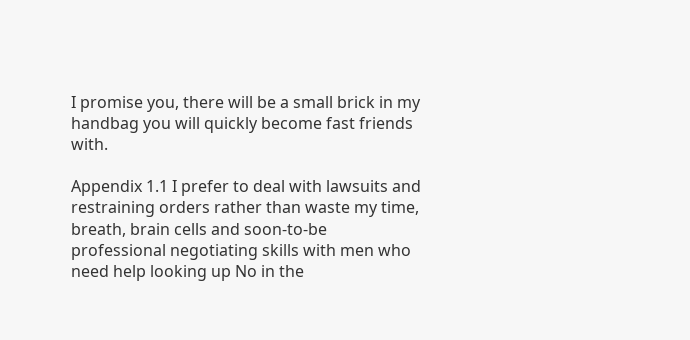I promise you, there will be a small brick in my handbag you will quickly become fast friends with.

Appendix 1.1 I prefer to deal with lawsuits and restraining orders rather than waste my time, breath, brain cells and soon-to-be professional negotiating skills with men who need help looking up No in the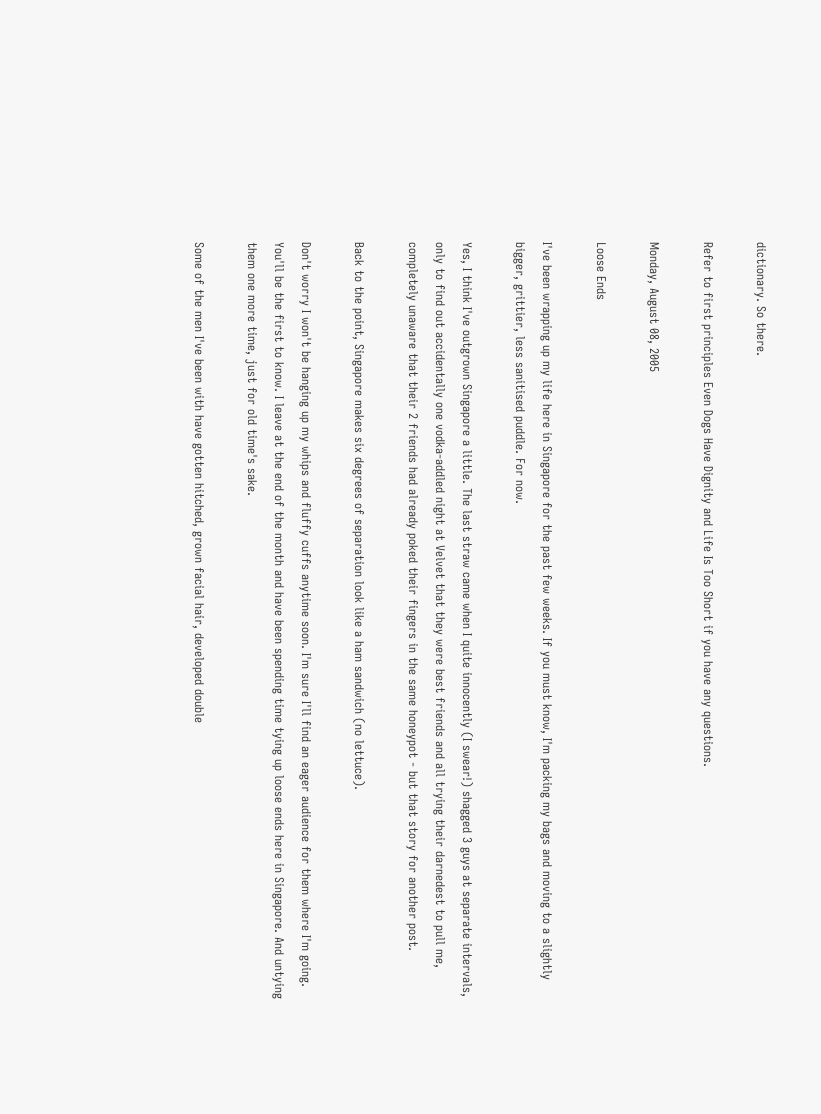dictionary. So there.

Refer to first principles Even Dogs Have Dignity and Life Is Too Short if you have any questions.

Monday, August 08, 2005

Loose Ends

I've been wrapping up my life here in Singapore for the past few weeks. If you must know, I'm packing my bags and moving to a slightly bigger, grittier, less sanitised puddle. For now.

Yes, I think I've outgrown Singapore a little. The last straw came when I quite innocently (I swear!) shagged 3 guys at separate intervals, only to find out accidentally one vodka-addled night at Velvet that they were best friends and all trying their darnedest to pull me, completely unaware that their 2 friends had already poked their fingers in the same honeypot - but that story for another post.

Back to the point, Singapore makes six degrees of separation look like a ham sandwich (no lettuce).

Don't worry I won't be hanging up my whips and fluffy cuffs anytime soon. I'm sure I'll find an eager audience for them where I'm going. You'll be the first to know. I leave at the end of the month and have been spending time tying up loose ends here in Singapore. And untying them one more time, just for old time's sake.

Some of the men I've been with have gotten hitched, grown facial hair, developed double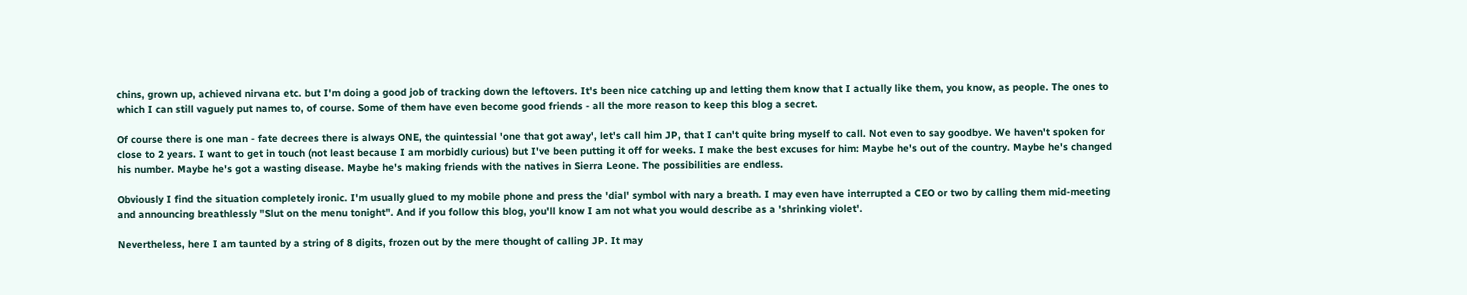chins, grown up, achieved nirvana etc. but I'm doing a good job of tracking down the leftovers. It's been nice catching up and letting them know that I actually like them, you know, as people. The ones to which I can still vaguely put names to, of course. Some of them have even become good friends - all the more reason to keep this blog a secret.

Of course there is one man - fate decrees there is always ONE, the quintessial 'one that got away', let's call him JP, that I can't quite bring myself to call. Not even to say goodbye. We haven't spoken for close to 2 years. I want to get in touch (not least because I am morbidly curious) but I've been putting it off for weeks. I make the best excuses for him: Maybe he's out of the country. Maybe he's changed his number. Maybe he's got a wasting disease. Maybe he's making friends with the natives in Sierra Leone. The possibilities are endless.

Obviously I find the situation completely ironic. I'm usually glued to my mobile phone and press the 'dial' symbol with nary a breath. I may even have interrupted a CEO or two by calling them mid-meeting and announcing breathlessly "Slut on the menu tonight". And if you follow this blog, you'll know I am not what you would describe as a 'shrinking violet'.

Nevertheless, here I am taunted by a string of 8 digits, frozen out by the mere thought of calling JP. It may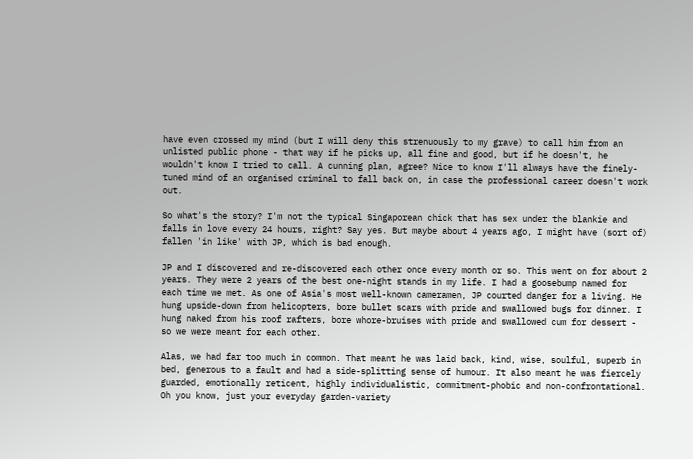have even crossed my mind (but I will deny this strenuously to my grave) to call him from an unlisted public phone - that way if he picks up, all fine and good, but if he doesn't, he wouldn't know I tried to call. A cunning plan, agree? Nice to know I'll always have the finely-tuned mind of an organised criminal to fall back on, in case the professional career doesn't work out.

So what's the story? I'm not the typical Singaporean chick that has sex under the blankie and falls in love every 24 hours, right? Say yes. But maybe about 4 years ago, I might have (sort of) fallen 'in like' with JP, which is bad enough.

JP and I discovered and re-discovered each other once every month or so. This went on for about 2 years. They were 2 years of the best one-night stands in my life. I had a goosebump named for each time we met. As one of Asia's most well-known cameramen, JP courted danger for a living. He hung upside-down from helicopters, bore bullet scars with pride and swallowed bugs for dinner. I hung naked from his roof rafters, bore whore-bruises with pride and swallowed cum for dessert - so we were meant for each other.

Alas, we had far too much in common. That meant he was laid back, kind, wise, soulful, superb in bed, generous to a fault and had a side-splitting sense of humour. It also meant he was fiercely guarded, emotionally reticent, highly individualistic, commitment-phobic and non-confrontational. Oh you know, just your everyday garden-variety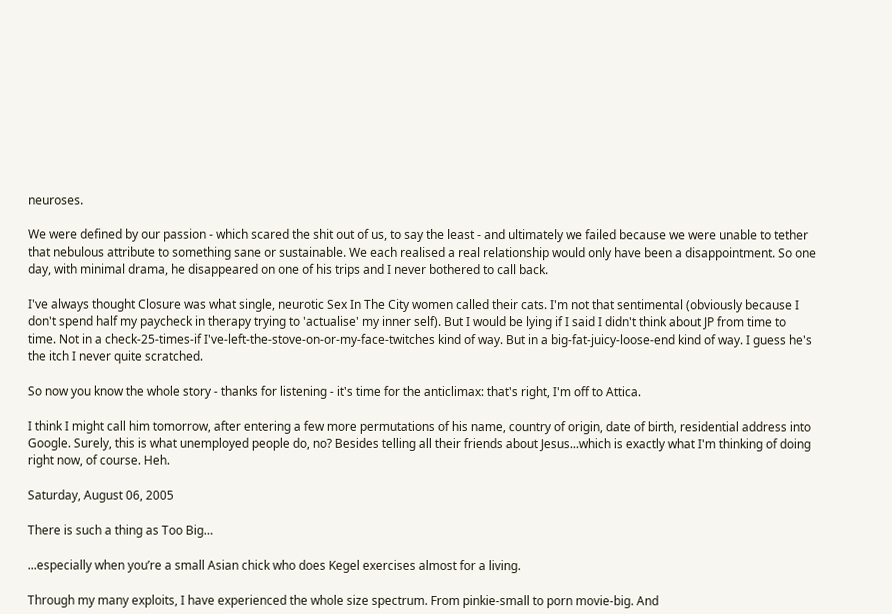neuroses.

We were defined by our passion - which scared the shit out of us, to say the least - and ultimately we failed because we were unable to tether that nebulous attribute to something sane or sustainable. We each realised a real relationship would only have been a disappointment. So one day, with minimal drama, he disappeared on one of his trips and I never bothered to call back.

I've always thought Closure was what single, neurotic Sex In The City women called their cats. I'm not that sentimental (obviously because I don't spend half my paycheck in therapy trying to 'actualise' my inner self). But I would be lying if I said I didn't think about JP from time to time. Not in a check-25-times-if I've-left-the-stove-on-or-my-face-twitches kind of way. But in a big-fat-juicy-loose-end kind of way. I guess he's the itch I never quite scratched.

So now you know the whole story - thanks for listening - it's time for the anticlimax: that's right, I'm off to Attica.

I think I might call him tomorrow, after entering a few more permutations of his name, country of origin, date of birth, residential address into Google. Surely, this is what unemployed people do, no? Besides telling all their friends about Jesus...which is exactly what I'm thinking of doing right now, of course. Heh.

Saturday, August 06, 2005

There is such a thing as Too Big…

...especially when you’re a small Asian chick who does Kegel exercises almost for a living.

Through my many exploits, I have experienced the whole size spectrum. From pinkie-small to porn movie-big. And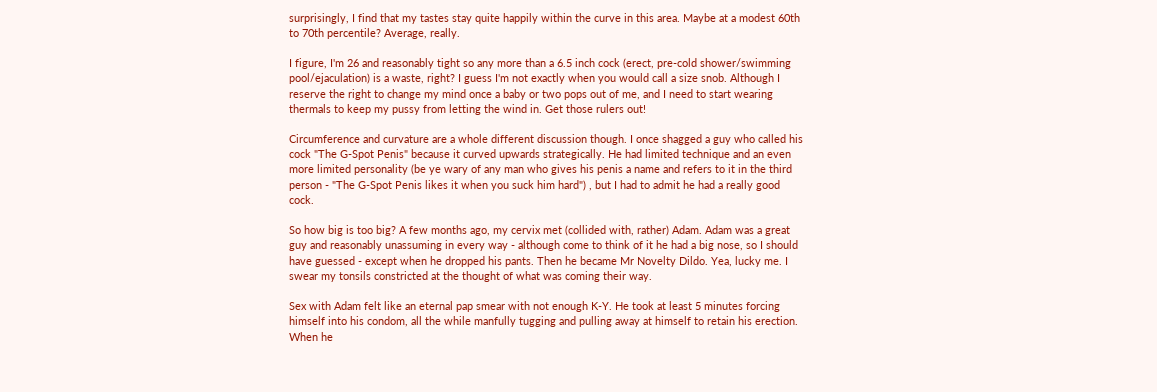surprisingly, I find that my tastes stay quite happily within the curve in this area. Maybe at a modest 60th to 70th percentile? Average, really.

I figure, I'm 26 and reasonably tight so any more than a 6.5 inch cock (erect, pre-cold shower/swimming pool/ejaculation) is a waste, right? I guess I'm not exactly when you would call a size snob. Although I reserve the right to change my mind once a baby or two pops out of me, and I need to start wearing thermals to keep my pussy from letting the wind in. Get those rulers out!

Circumference and curvature are a whole different discussion though. I once shagged a guy who called his cock "The G-Spot Penis" because it curved upwards strategically. He had limited technique and an even more limited personality (be ye wary of any man who gives his penis a name and refers to it in the third person - "The G-Spot Penis likes it when you suck him hard") , but I had to admit he had a really good cock.

So how big is too big? A few months ago, my cervix met (collided with, rather) Adam. Adam was a great guy and reasonably unassuming in every way - although come to think of it he had a big nose, so I should have guessed - except when he dropped his pants. Then he became Mr Novelty Dildo. Yea, lucky me. I swear my tonsils constricted at the thought of what was coming their way.

Sex with Adam felt like an eternal pap smear with not enough K-Y. He took at least 5 minutes forcing himself into his condom, all the while manfully tugging and pulling away at himself to retain his erection. When he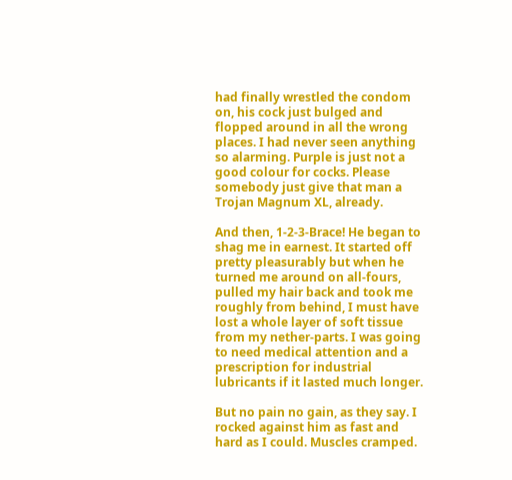had finally wrestled the condom on, his cock just bulged and flopped around in all the wrong places. I had never seen anything so alarming. Purple is just not a good colour for cocks. Please somebody just give that man a Trojan Magnum XL, already.

And then, 1-2-3-Brace! He began to shag me in earnest. It started off pretty pleasurably but when he turned me around on all-fours, pulled my hair back and took me roughly from behind, I must have lost a whole layer of soft tissue from my nether-parts. I was going to need medical attention and a prescription for industrial lubricants if it lasted much longer.

But no pain no gain, as they say. I rocked against him as fast and hard as I could. Muscles cramped.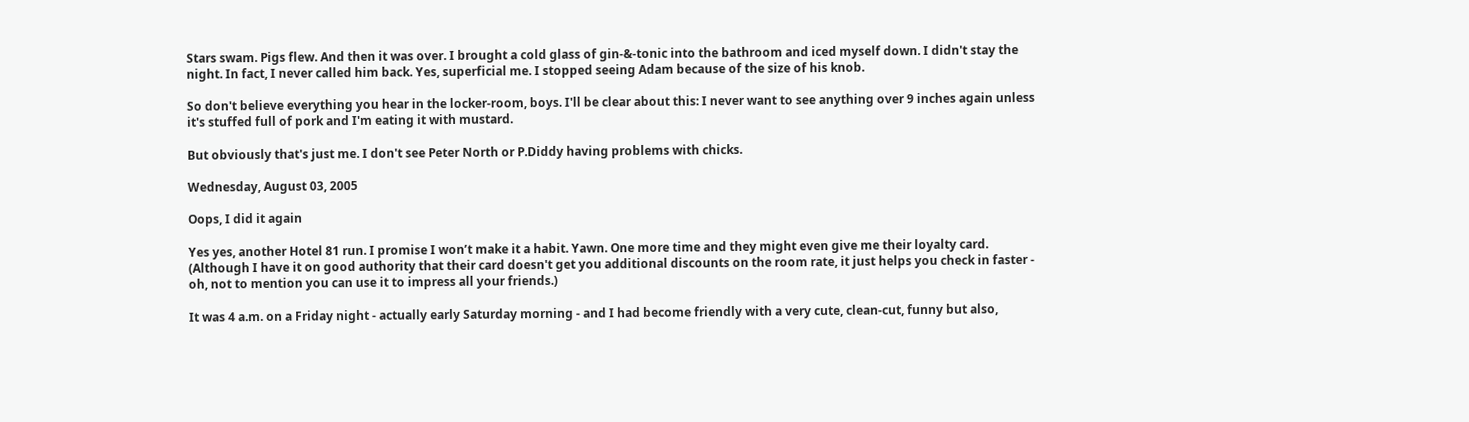Stars swam. Pigs flew. And then it was over. I brought a cold glass of gin-&-tonic into the bathroom and iced myself down. I didn't stay the night. In fact, I never called him back. Yes, superficial me. I stopped seeing Adam because of the size of his knob.

So don't believe everything you hear in the locker-room, boys. I'll be clear about this: I never want to see anything over 9 inches again unless it's stuffed full of pork and I'm eating it with mustard.

But obviously that's just me. I don't see Peter North or P.Diddy having problems with chicks.

Wednesday, August 03, 2005

Oops, I did it again

Yes yes, another Hotel 81 run. I promise I won’t make it a habit. Yawn. One more time and they might even give me their loyalty card. (Although I have it on good authority that their card doesn't get you additional discounts on the room rate, it just helps you check in faster - oh, not to mention you can use it to impress all your friends.)

It was 4 a.m. on a Friday night - actually early Saturday morning - and I had become friendly with a very cute, clean-cut, funny but also,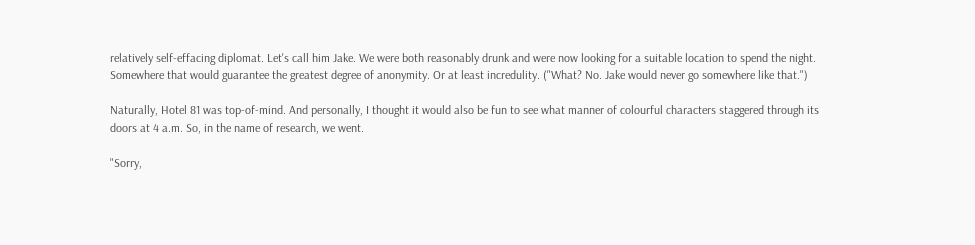relatively self-effacing diplomat. Let's call him Jake. We were both reasonably drunk and were now looking for a suitable location to spend the night. Somewhere that would guarantee the greatest degree of anonymity. Or at least incredulity. ("What? No. Jake would never go somewhere like that.")

Naturally, Hotel 81 was top-of-mind. And personally, I thought it would also be fun to see what manner of colourful characters staggered through its doors at 4 a.m. So, in the name of research, we went.

"Sorry,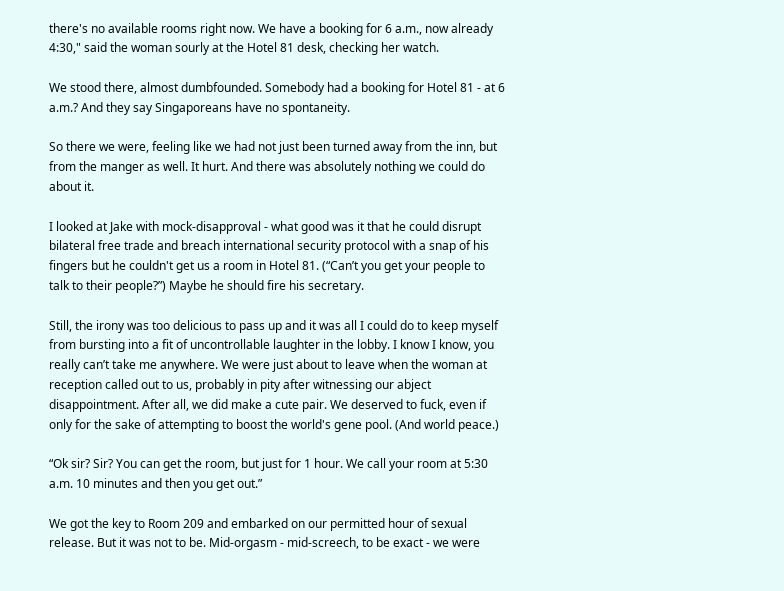there's no available rooms right now. We have a booking for 6 a.m., now already 4:30," said the woman sourly at the Hotel 81 desk, checking her watch.

We stood there, almost dumbfounded. Somebody had a booking for Hotel 81 - at 6 a.m.? And they say Singaporeans have no spontaneity.

So there we were, feeling like we had not just been turned away from the inn, but from the manger as well. It hurt. And there was absolutely nothing we could do about it.

I looked at Jake with mock-disapproval - what good was it that he could disrupt bilateral free trade and breach international security protocol with a snap of his fingers but he couldn't get us a room in Hotel 81. (“Can’t you get your people to talk to their people?”) Maybe he should fire his secretary.

Still, the irony was too delicious to pass up and it was all I could do to keep myself from bursting into a fit of uncontrollable laughter in the lobby. I know I know, you really can’t take me anywhere. We were just about to leave when the woman at reception called out to us, probably in pity after witnessing our abject disappointment. After all, we did make a cute pair. We deserved to fuck, even if only for the sake of attempting to boost the world's gene pool. (And world peace.)

“Ok sir? Sir? You can get the room, but just for 1 hour. We call your room at 5:30 a.m. 10 minutes and then you get out.”

We got the key to Room 209 and embarked on our permitted hour of sexual release. But it was not to be. Mid-orgasm - mid-screech, to be exact - we were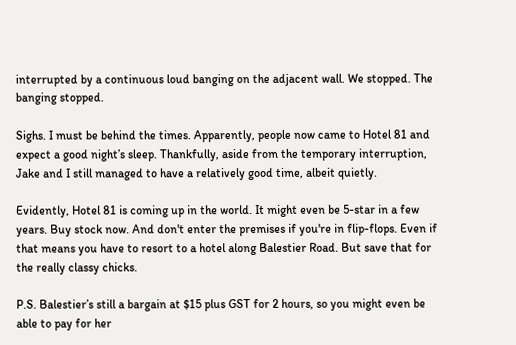interrupted by a continuous loud banging on the adjacent wall. We stopped. The banging stopped.

Sighs. I must be behind the times. Apparently, people now came to Hotel 81 and expect a good night’s sleep. Thankfully, aside from the temporary interruption, Jake and I still managed to have a relatively good time, albeit quietly.

Evidently, Hotel 81 is coming up in the world. It might even be 5-star in a few years. Buy stock now. And don't enter the premises if you're in flip-flops. Even if that means you have to resort to a hotel along Balestier Road. But save that for the really classy chicks.

P.S. Balestier’s still a bargain at $15 plus GST for 2 hours, so you might even be able to pay for her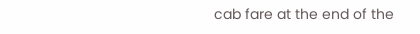cab fare at the end of the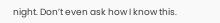night. Don’t even ask how I know this.